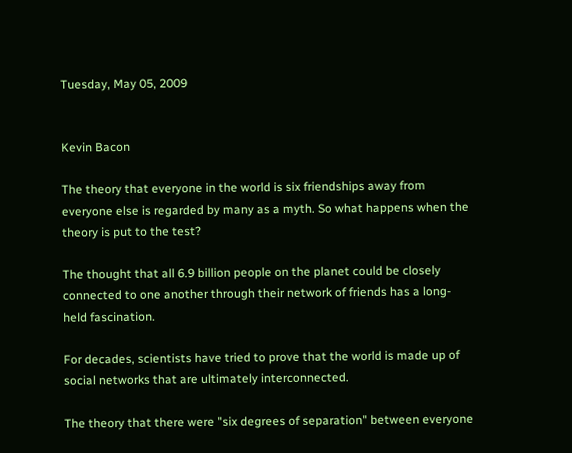Tuesday, May 05, 2009


Kevin Bacon

The theory that everyone in the world is six friendships away from everyone else is regarded by many as a myth. So what happens when the theory is put to the test?

The thought that all 6.9 billion people on the planet could be closely connected to one another through their network of friends has a long-held fascination.

For decades, scientists have tried to prove that the world is made up of social networks that are ultimately interconnected.

The theory that there were "six degrees of separation" between everyone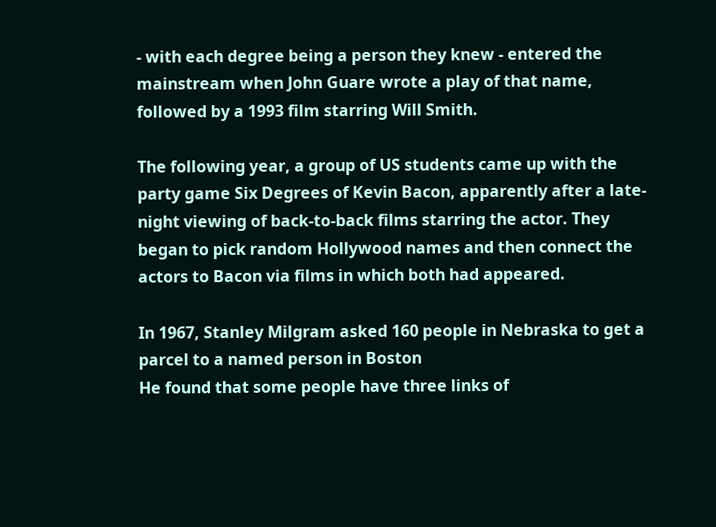- with each degree being a person they knew - entered the mainstream when John Guare wrote a play of that name, followed by a 1993 film starring Will Smith.

The following year, a group of US students came up with the party game Six Degrees of Kevin Bacon, apparently after a late-night viewing of back-to-back films starring the actor. They began to pick random Hollywood names and then connect the actors to Bacon via films in which both had appeared.

In 1967, Stanley Milgram asked 160 people in Nebraska to get a parcel to a named person in Boston
He found that some people have three links of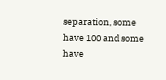separation, some have 100 and some have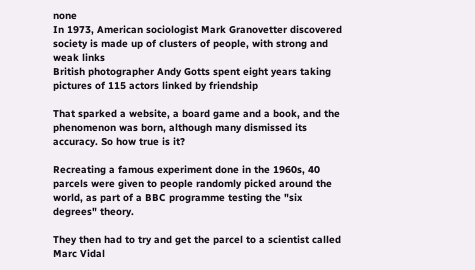none
In 1973, American sociologist Mark Granovetter discovered society is made up of clusters of people, with strong and weak links
British photographer Andy Gotts spent eight years taking pictures of 115 actors linked by friendship

That sparked a website, a board game and a book, and the phenomenon was born, although many dismissed its accuracy. So how true is it?

Recreating a famous experiment done in the 1960s, 40 parcels were given to people randomly picked around the world, as part of a BBC programme testing the "six degrees" theory.

They then had to try and get the parcel to a scientist called Marc Vidal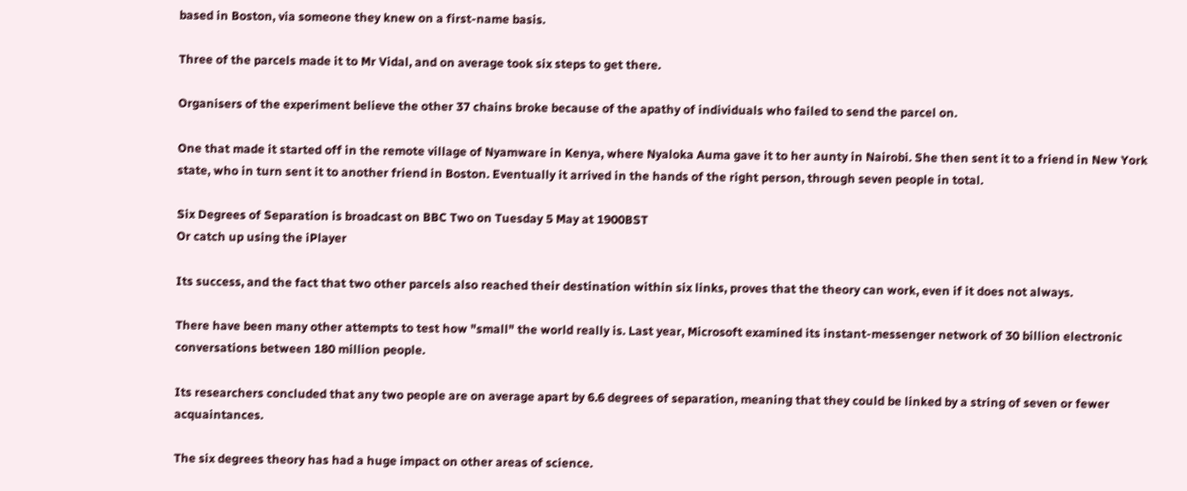based in Boston, via someone they knew on a first-name basis.

Three of the parcels made it to Mr Vidal, and on average took six steps to get there.

Organisers of the experiment believe the other 37 chains broke because of the apathy of individuals who failed to send the parcel on.

One that made it started off in the remote village of Nyamware in Kenya, where Nyaloka Auma gave it to her aunty in Nairobi. She then sent it to a friend in New York state, who in turn sent it to another friend in Boston. Eventually it arrived in the hands of the right person, through seven people in total.

Six Degrees of Separation is broadcast on BBC Two on Tuesday 5 May at 1900BST
Or catch up using the iPlayer

Its success, and the fact that two other parcels also reached their destination within six links, proves that the theory can work, even if it does not always.

There have been many other attempts to test how "small" the world really is. Last year, Microsoft examined its instant-messenger network of 30 billion electronic conversations between 180 million people.

Its researchers concluded that any two people are on average apart by 6.6 degrees of separation, meaning that they could be linked by a string of seven or fewer acquaintances.

The six degrees theory has had a huge impact on other areas of science.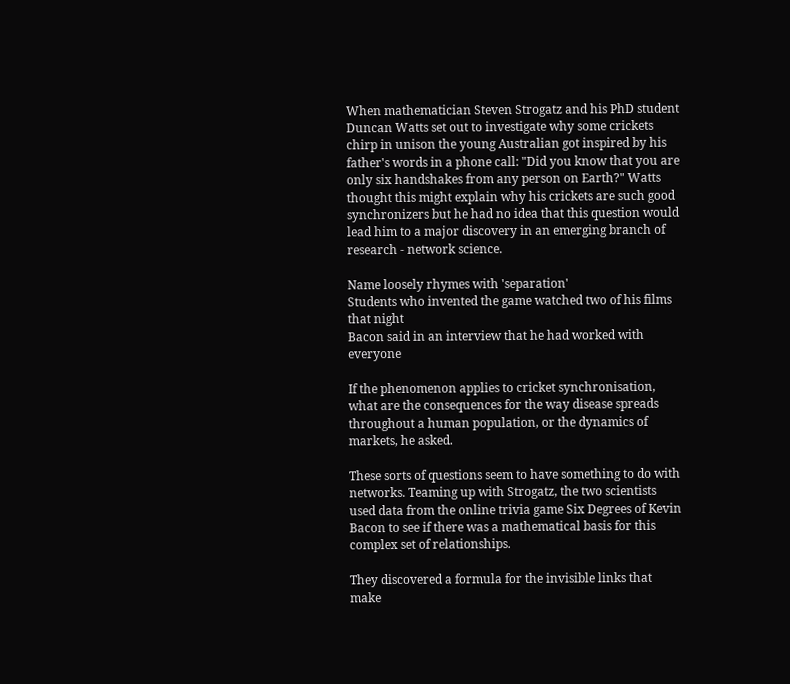When mathematician Steven Strogatz and his PhD student Duncan Watts set out to investigate why some crickets chirp in unison the young Australian got inspired by his father's words in a phone call: "Did you know that you are only six handshakes from any person on Earth?" Watts thought this might explain why his crickets are such good synchronizers but he had no idea that this question would lead him to a major discovery in an emerging branch of research - network science.

Name loosely rhymes with 'separation'
Students who invented the game watched two of his films that night
Bacon said in an interview that he had worked with everyone

If the phenomenon applies to cricket synchronisation, what are the consequences for the way disease spreads throughout a human population, or the dynamics of markets, he asked.

These sorts of questions seem to have something to do with networks. Teaming up with Strogatz, the two scientists used data from the online trivia game Six Degrees of Kevin Bacon to see if there was a mathematical basis for this complex set of relationships.

They discovered a formula for the invisible links that make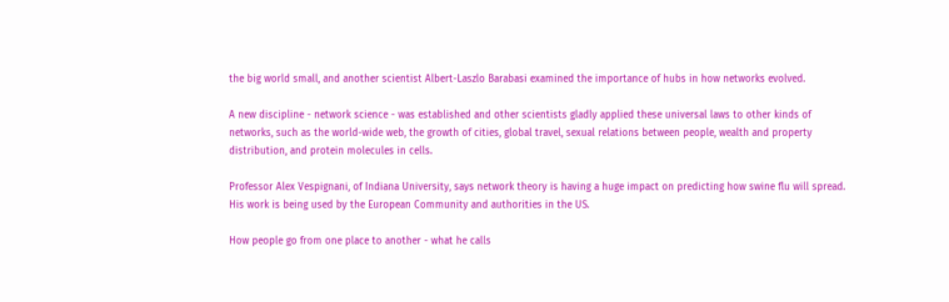the big world small, and another scientist Albert-Laszlo Barabasi examined the importance of hubs in how networks evolved.

A new discipline - network science - was established and other scientists gladly applied these universal laws to other kinds of networks, such as the world-wide web, the growth of cities, global travel, sexual relations between people, wealth and property distribution, and protein molecules in cells.

Professor Alex Vespignani, of Indiana University, says network theory is having a huge impact on predicting how swine flu will spread. His work is being used by the European Community and authorities in the US.

How people go from one place to another - what he calls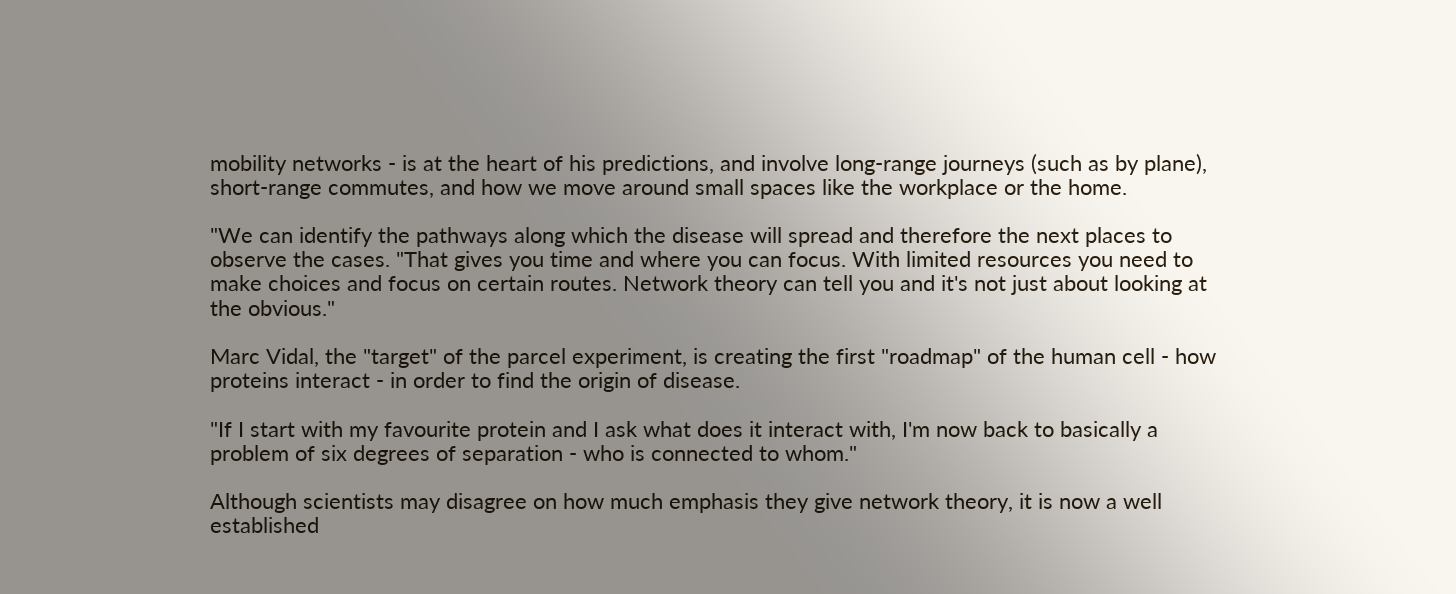mobility networks - is at the heart of his predictions, and involve long-range journeys (such as by plane), short-range commutes, and how we move around small spaces like the workplace or the home.

"We can identify the pathways along which the disease will spread and therefore the next places to observe the cases. "That gives you time and where you can focus. With limited resources you need to make choices and focus on certain routes. Network theory can tell you and it's not just about looking at the obvious."

Marc Vidal, the "target" of the parcel experiment, is creating the first "roadmap" of the human cell - how proteins interact - in order to find the origin of disease.

"If I start with my favourite protein and I ask what does it interact with, I'm now back to basically a problem of six degrees of separation - who is connected to whom."

Although scientists may disagree on how much emphasis they give network theory, it is now a well established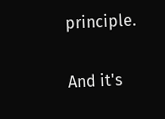principle.

And it's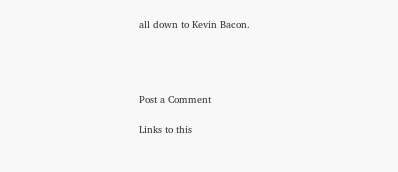all down to Kevin Bacon.




Post a Comment

Links to this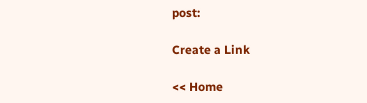post:

Create a Link

<< Home